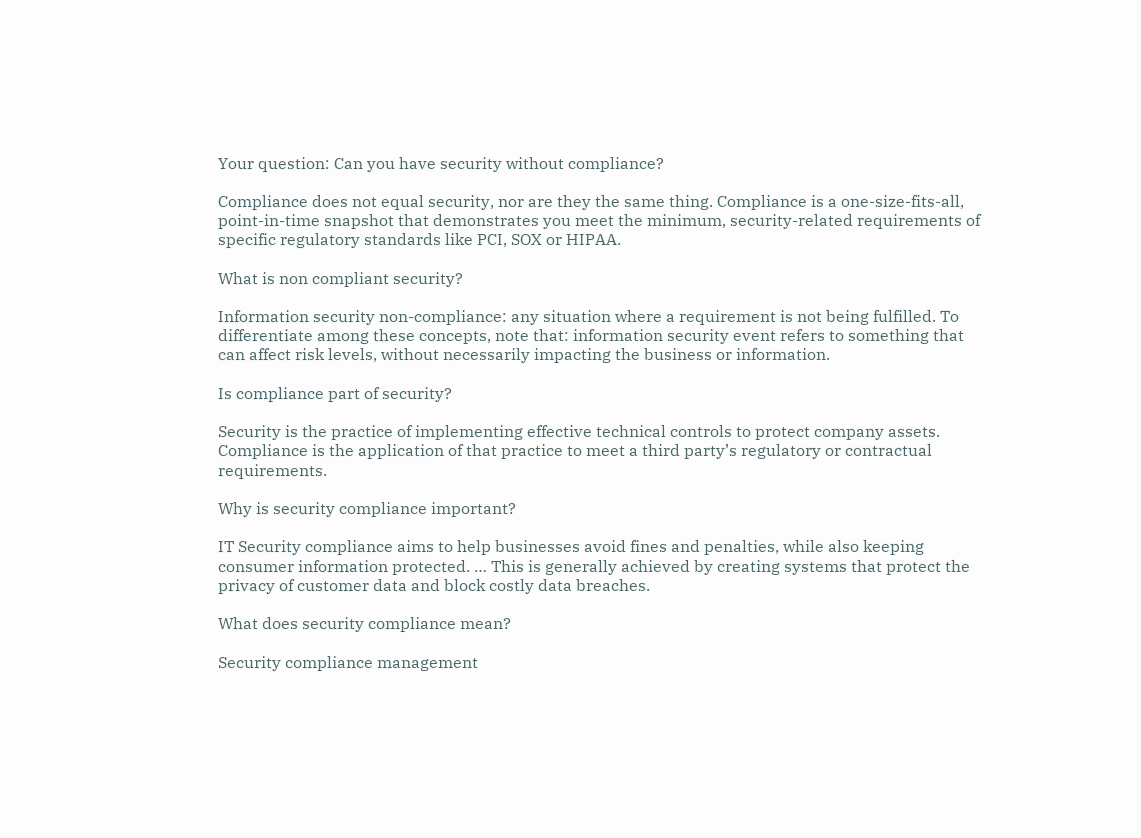Your question: Can you have security without compliance?

Compliance does not equal security, nor are they the same thing. Compliance is a one-size-fits-all, point-in-time snapshot that demonstrates you meet the minimum, security-related requirements of specific regulatory standards like PCI, SOX or HIPAA.

What is non compliant security?

Information security non-compliance: any situation where a requirement is not being fulfilled. To differentiate among these concepts, note that: information security event refers to something that can affect risk levels, without necessarily impacting the business or information.

Is compliance part of security?

Security is the practice of implementing effective technical controls to protect company assets. Compliance is the application of that practice to meet a third party’s regulatory or contractual requirements.

Why is security compliance important?

IT Security compliance aims to help businesses avoid fines and penalties, while also keeping consumer information protected. … This is generally achieved by creating systems that protect the privacy of customer data and block costly data breaches.

What does security compliance mean?

Security compliance management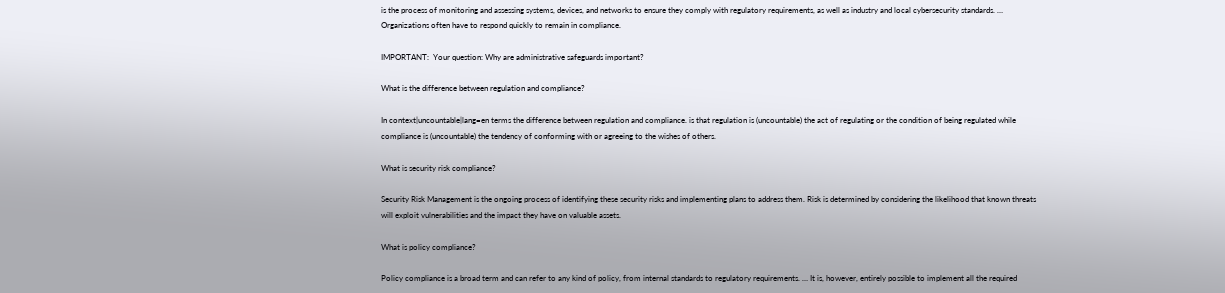is the process of monitoring and assessing systems, devices, and networks to ensure they comply with regulatory requirements, as well as industry and local cybersecurity standards. … Organizations often have to respond quickly to remain in compliance.

IMPORTANT:  Your question: Why are administrative safeguards important?

What is the difference between regulation and compliance?

In context|uncountable|lang=en terms the difference between regulation and compliance. is that regulation is (uncountable) the act of regulating or the condition of being regulated while compliance is (uncountable) the tendency of conforming with or agreeing to the wishes of others.

What is security risk compliance?

Security Risk Management is the ongoing process of identifying these security risks and implementing plans to address them. Risk is determined by considering the likelihood that known threats will exploit vulnerabilities and the impact they have on valuable assets.

What is policy compliance?

Policy compliance is a broad term and can refer to any kind of policy, from internal standards to regulatory requirements. … It is, however, entirely possible to implement all the required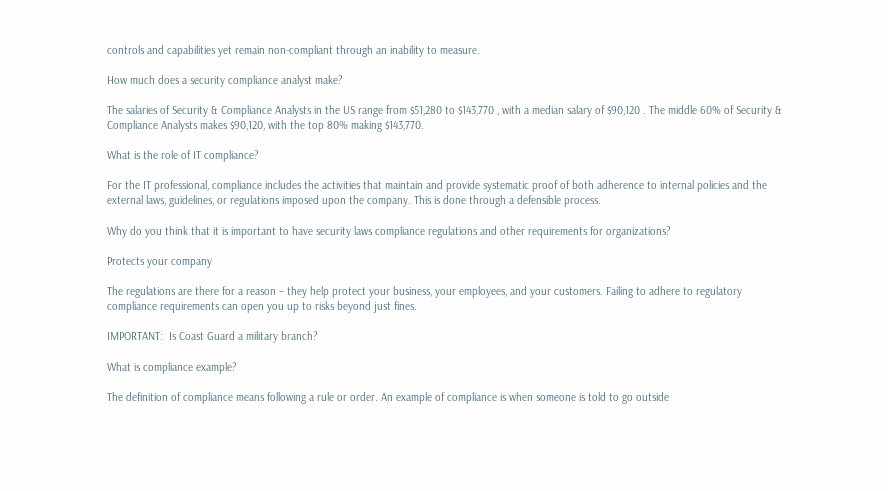controls and capabilities yet remain non-compliant through an inability to measure.

How much does a security compliance analyst make?

The salaries of Security & Compliance Analysts in the US range from $51,280 to $143,770 , with a median salary of $90,120 . The middle 60% of Security & Compliance Analysts makes $90,120, with the top 80% making $143,770.

What is the role of IT compliance?

For the IT professional, compliance includes the activities that maintain and provide systematic proof of both adherence to internal policies and the external laws, guidelines, or regulations imposed upon the company. This is done through a defensible process.

Why do you think that it is important to have security laws compliance regulations and other requirements for organizations?

Protects your company

The regulations are there for a reason – they help protect your business, your employees, and your customers. Failing to adhere to regulatory compliance requirements can open you up to risks beyond just fines.

IMPORTANT:  Is Coast Guard a military branch?

What is compliance example?

The definition of compliance means following a rule or order. An example of compliance is when someone is told to go outside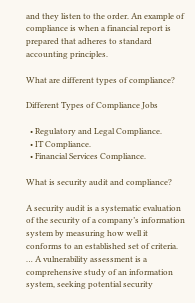and they listen to the order. An example of compliance is when a financial report is prepared that adheres to standard accounting principles.

What are different types of compliance?

Different Types of Compliance Jobs

  • Regulatory and Legal Compliance.
  • IT Compliance.
  • Financial Services Compliance.

What is security audit and compliance?

A security audit is a systematic evaluation of the security of a company’s information system by measuring how well it conforms to an established set of criteria. … A vulnerability assessment is a comprehensive study of an information system, seeking potential security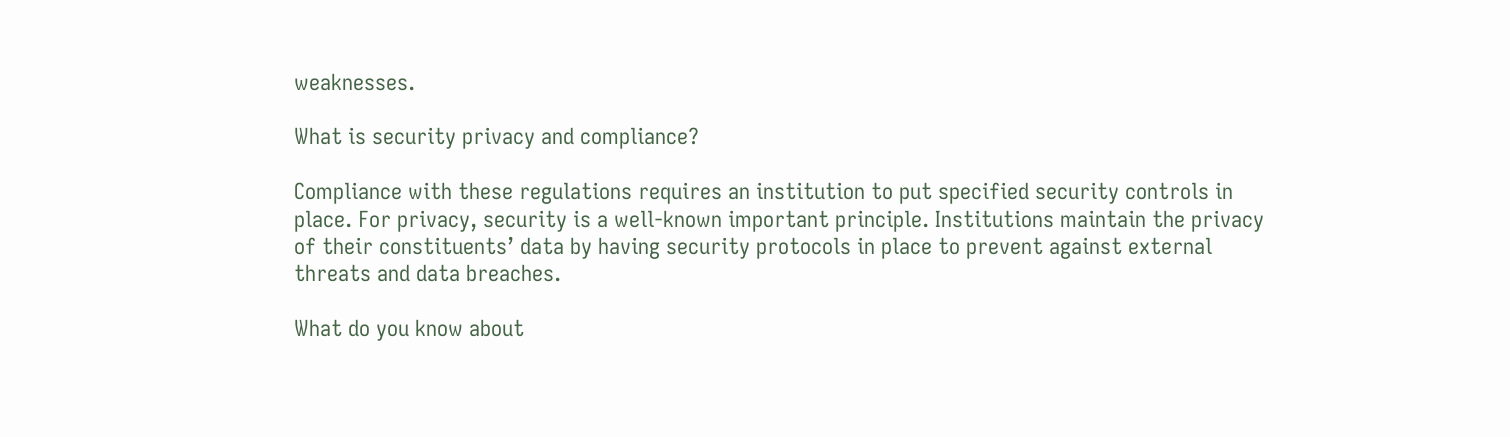weaknesses.

What is security privacy and compliance?

Compliance with these regulations requires an institution to put specified security controls in place. For privacy, security is a well-known important principle. Institutions maintain the privacy of their constituents’ data by having security protocols in place to prevent against external threats and data breaches.

What do you know about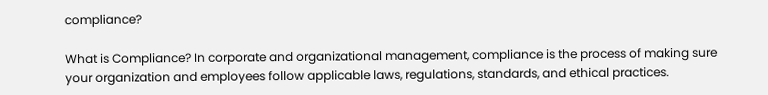compliance?

What is Compliance? In corporate and organizational management, compliance is the process of making sure your organization and employees follow applicable laws, regulations, standards, and ethical practices.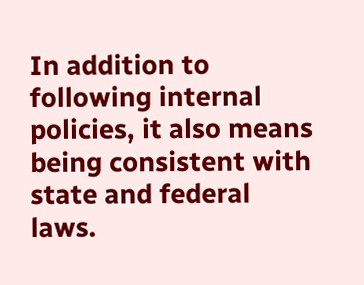In addition to following internal policies, it also means being consistent with state and federal laws.